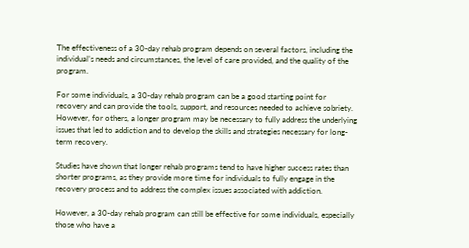The effectiveness of a 30-day rehab program depends on several factors, including the individual’s needs and circumstances, the level of care provided, and the quality of the program.

For some individuals, a 30-day rehab program can be a good starting point for recovery and can provide the tools, support, and resources needed to achieve sobriety. However, for others, a longer program may be necessary to fully address the underlying issues that led to addiction and to develop the skills and strategies necessary for long-term recovery.

Studies have shown that longer rehab programs tend to have higher success rates than shorter programs, as they provide more time for individuals to fully engage in the recovery process and to address the complex issues associated with addiction.

However, a 30-day rehab program can still be effective for some individuals, especially those who have a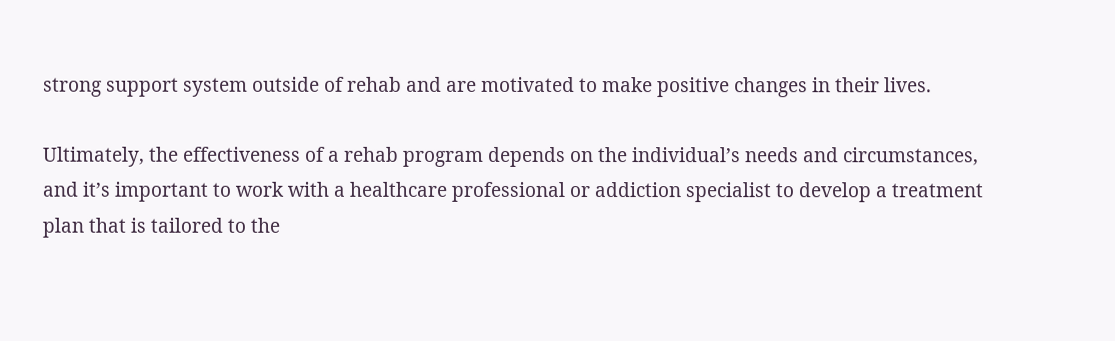strong support system outside of rehab and are motivated to make positive changes in their lives.

Ultimately, the effectiveness of a rehab program depends on the individual’s needs and circumstances, and it’s important to work with a healthcare professional or addiction specialist to develop a treatment plan that is tailored to the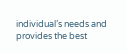individual’s needs and provides the best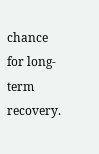chance for long-term recovery.